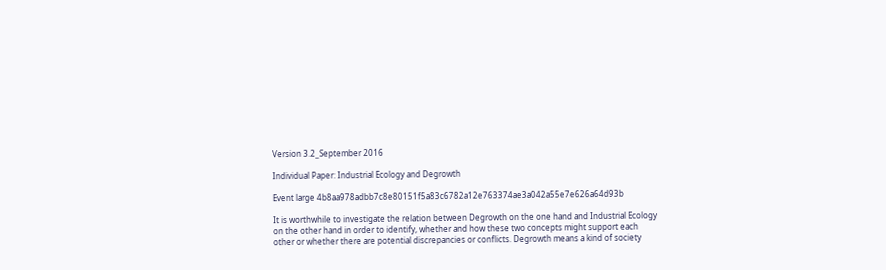Version 3.2_September 2016

Individual Paper: Industrial Ecology and Degrowth

Event large 4b8aa978adbb7c8e80151f5a83c6782a12e763374ae3a042a55e7e626a64d93b

It is worthwhile to investigate the relation between Degrowth on the one hand and Industrial Ecology on the other hand in order to identify, whether and how these two concepts might support each other or whether there are potential discrepancies or conflicts. Degrowth means a kind of society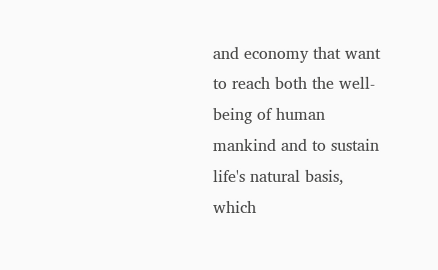and economy that want to reach both the well-being of human mankind and to sustain life's natural basis, which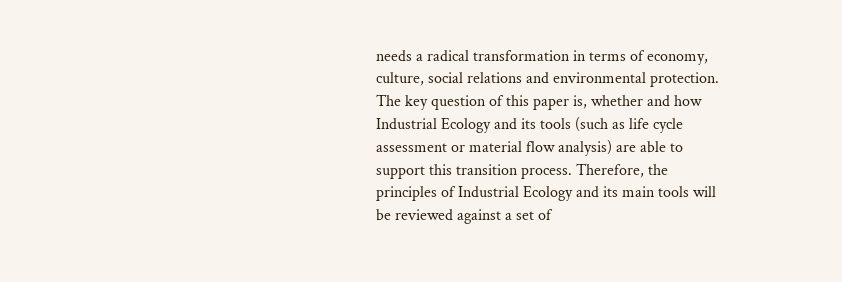needs a radical transformation in terms of economy, culture, social relations and environmental protection. The key question of this paper is, whether and how Industrial Ecology and its tools (such as life cycle assessment or material flow analysis) are able to support this transition process. Therefore, the principles of Industrial Ecology and its main tools will be reviewed against a set of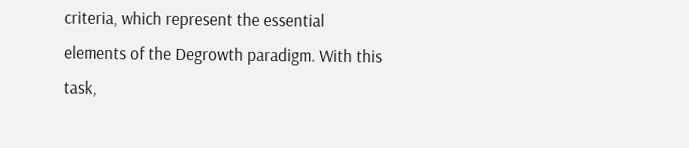criteria, which represent the essential elements of the Degrowth paradigm. With this task,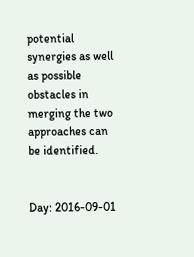potential synergies as well as possible obstacles in merging the two approaches can be identified.


Day: 2016-09-01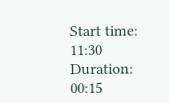Start time: 11:30
Duration: 00:15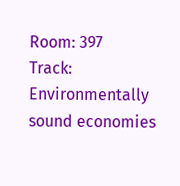Room: 397
Track: Environmentally sound economies